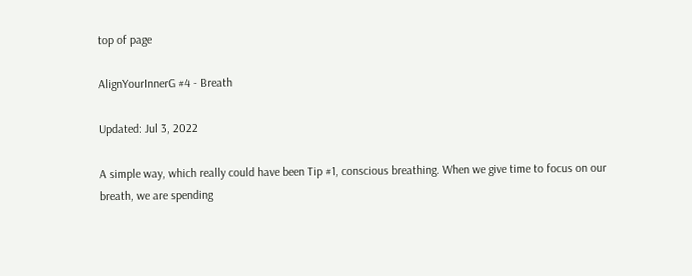top of page

AlignYourInnerG #4 - Breath

Updated: Jul 3, 2022

A simple way, which really could have been Tip #1, conscious breathing. When we give time to focus on our breath, we are spending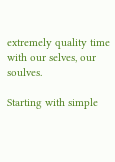extremely quality time with our selves, our soulves.

Starting with simple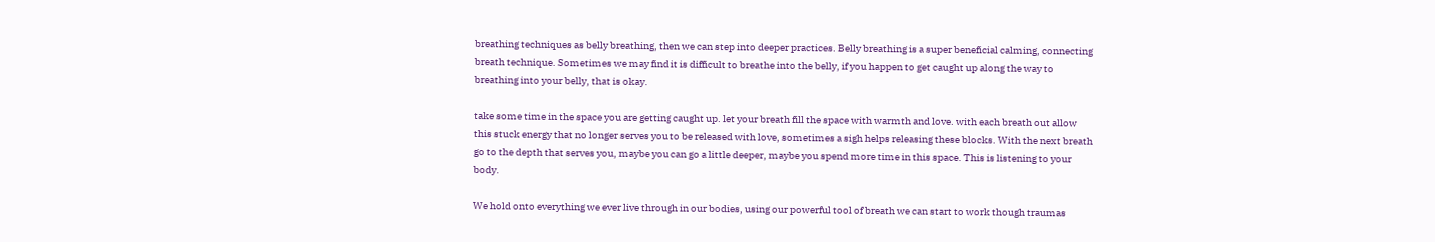breathing techniques as belly breathing, then we can step into deeper practices. Belly breathing is a super beneficial calming, connecting breath technique. Sometimes we may find it is difficult to breathe into the belly, if you happen to get caught up along the way to breathing into your belly, that is okay.

take some time in the space you are getting caught up. let your breath fill the space with warmth and love. with each breath out allow this stuck energy that no longer serves you to be released with love, sometimes a sigh helps releasing these blocks. With the next breath go to the depth that serves you, maybe you can go a little deeper, maybe you spend more time in this space. This is listening to your body.

We hold onto everything we ever live through in our bodies, using our powerful tool of breath we can start to work though traumas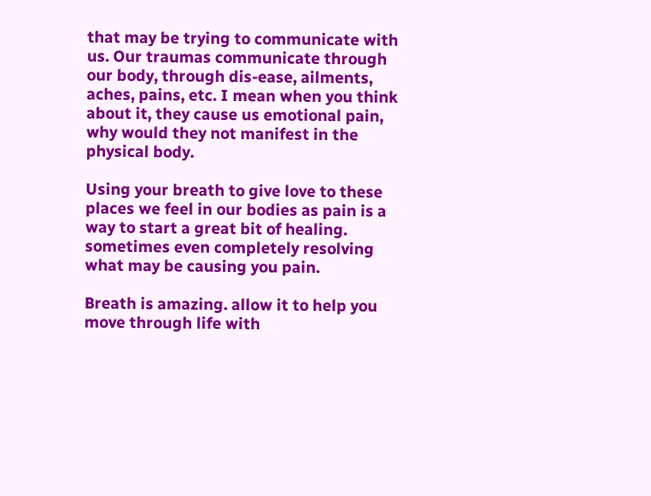that may be trying to communicate with us. Our traumas communicate through our body, through dis-ease, ailments, aches, pains, etc. I mean when you think about it, they cause us emotional pain, why would they not manifest in the physical body.

Using your breath to give love to these places we feel in our bodies as pain is a way to start a great bit of healing. sometimes even completely resolving what may be causing you pain.

Breath is amazing. allow it to help you move through life with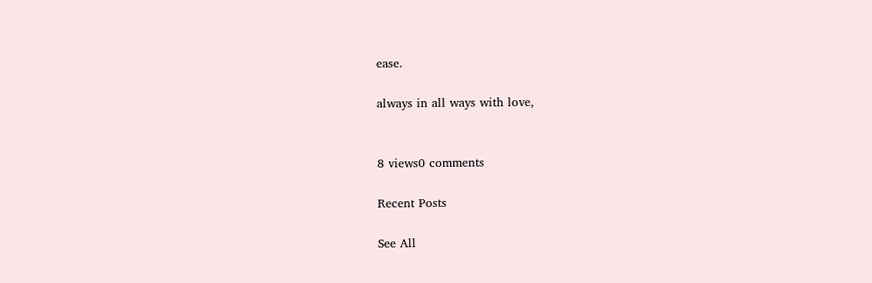ease.

always in all ways with love,


8 views0 comments

Recent Posts

See All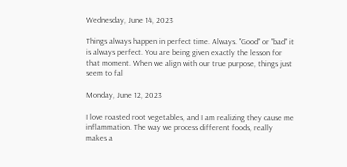Wednesday, June 14, 2023

Things always happen in perfect time. Always. "Good" or "bad" it is always perfect. You are being given exactly the lesson for that moment. When we align with our true purpose, things just seem to fal

Monday, June 12, 2023

I love roasted root vegetables, and I am realizing they cause me inflammation. The way we process different foods, really makes a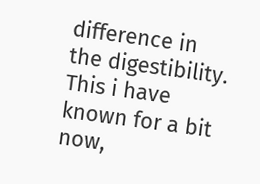difference in the digestibility. This i have known for a bit now,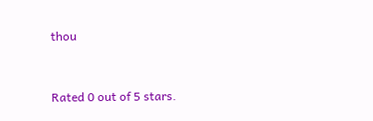thou


Rated 0 out of 5 stars.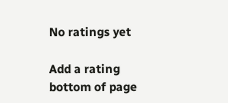No ratings yet

Add a rating
bottom of page